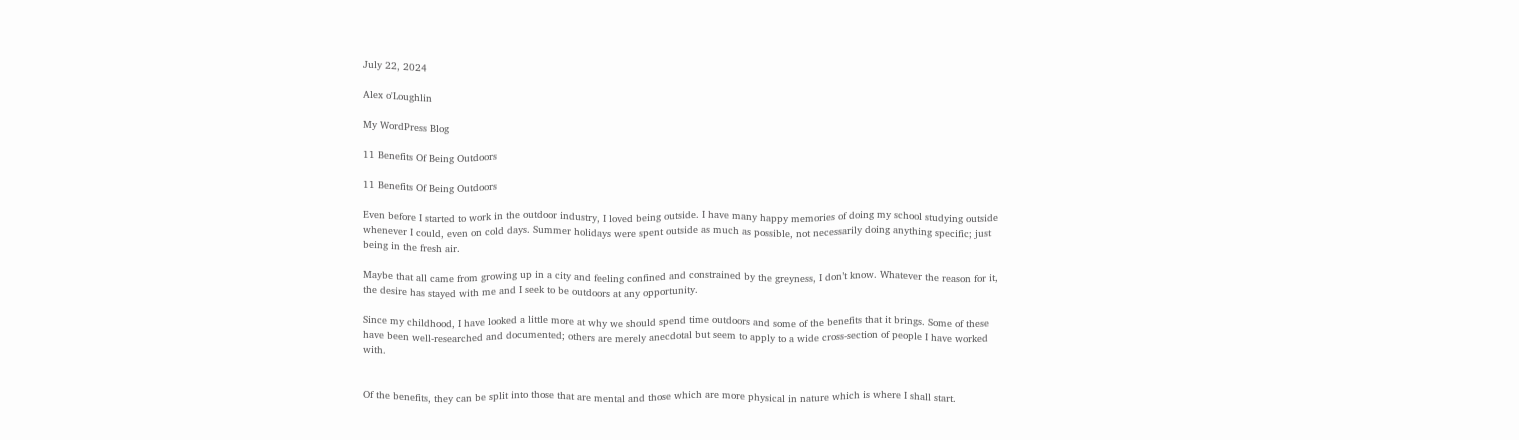July 22, 2024

Alex o'Loughlin

My WordPress Blog

11 Benefits Of Being Outdoors

11 Benefits Of Being Outdoors

Even before I started to work in the outdoor industry, I loved being outside. I have many happy memories of doing my school studying outside whenever I could, even on cold days. Summer holidays were spent outside as much as possible, not necessarily doing anything specific; just being in the fresh air.

Maybe that all came from growing up in a city and feeling confined and constrained by the greyness, I don’t know. Whatever the reason for it, the desire has stayed with me and I seek to be outdoors at any opportunity.

Since my childhood, I have looked a little more at why we should spend time outdoors and some of the benefits that it brings. Some of these have been well-researched and documented; others are merely anecdotal but seem to apply to a wide cross-section of people I have worked with.


Of the benefits, they can be split into those that are mental and those which are more physical in nature which is where I shall start.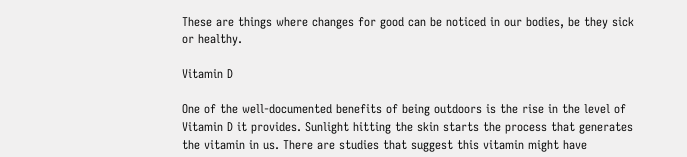These are things where changes for good can be noticed in our bodies, be they sick or healthy.

Vitamin D

One of the well-documented benefits of being outdoors is the rise in the level of Vitamin D it provides. Sunlight hitting the skin starts the process that generates the vitamin in us. There are studies that suggest this vitamin might have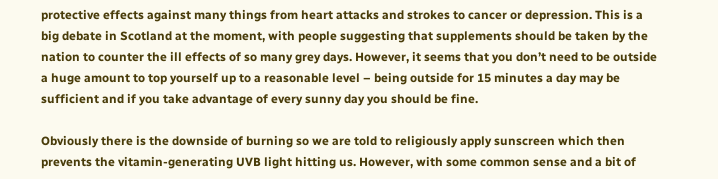protective effects against many things from heart attacks and strokes to cancer or depression. This is a big debate in Scotland at the moment, with people suggesting that supplements should be taken by the nation to counter the ill effects of so many grey days. However, it seems that you don’t need to be outside a huge amount to top yourself up to a reasonable level – being outside for 15 minutes a day may be sufficient and if you take advantage of every sunny day you should be fine.

Obviously there is the downside of burning so we are told to religiously apply sunscreen which then prevents the vitamin-generating UVB light hitting us. However, with some common sense and a bit of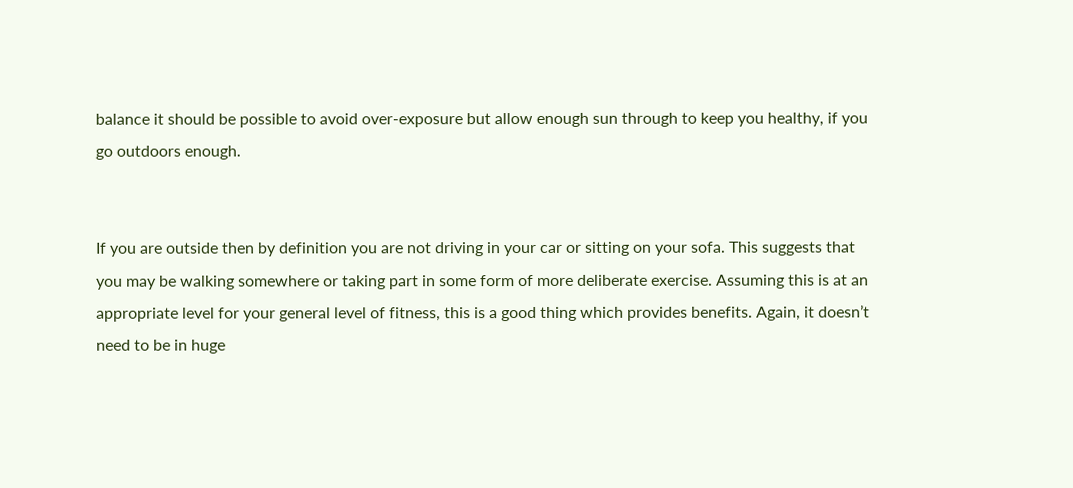balance it should be possible to avoid over-exposure but allow enough sun through to keep you healthy, if you go outdoors enough.


If you are outside then by definition you are not driving in your car or sitting on your sofa. This suggests that you may be walking somewhere or taking part in some form of more deliberate exercise. Assuming this is at an appropriate level for your general level of fitness, this is a good thing which provides benefits. Again, it doesn’t need to be in huge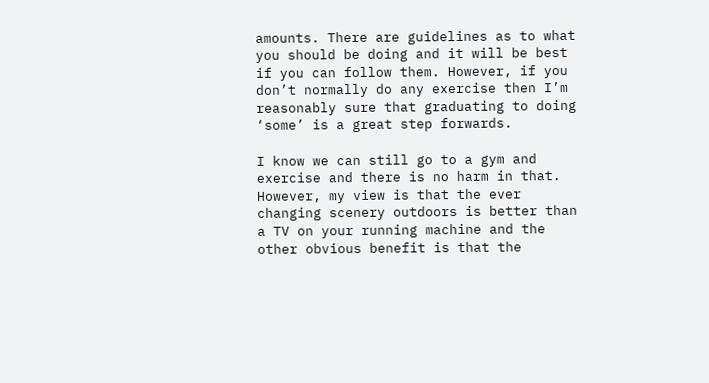amounts. There are guidelines as to what you should be doing and it will be best if you can follow them. However, if you don’t normally do any exercise then I’m reasonably sure that graduating to doing ‘some’ is a great step forwards.

I know we can still go to a gym and exercise and there is no harm in that. However, my view is that the ever changing scenery outdoors is better than a TV on your running machine and the other obvious benefit is that the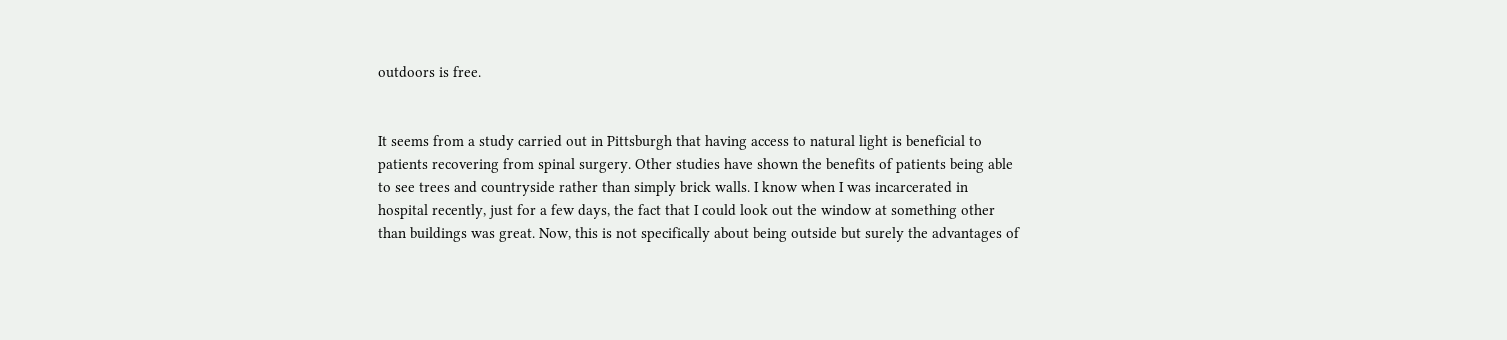outdoors is free.


It seems from a study carried out in Pittsburgh that having access to natural light is beneficial to patients recovering from spinal surgery. Other studies have shown the benefits of patients being able to see trees and countryside rather than simply brick walls. I know when I was incarcerated in hospital recently, just for a few days, the fact that I could look out the window at something other than buildings was great. Now, this is not specifically about being outside but surely the advantages of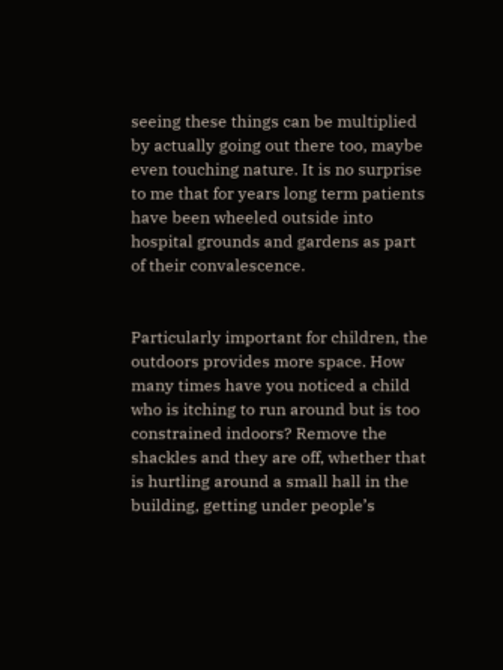seeing these things can be multiplied by actually going out there too, maybe even touching nature. It is no surprise to me that for years long term patients have been wheeled outside into hospital grounds and gardens as part of their convalescence.


Particularly important for children, the outdoors provides more space. How many times have you noticed a child who is itching to run around but is too constrained indoors? Remove the shackles and they are off, whether that is hurtling around a small hall in the building, getting under people’s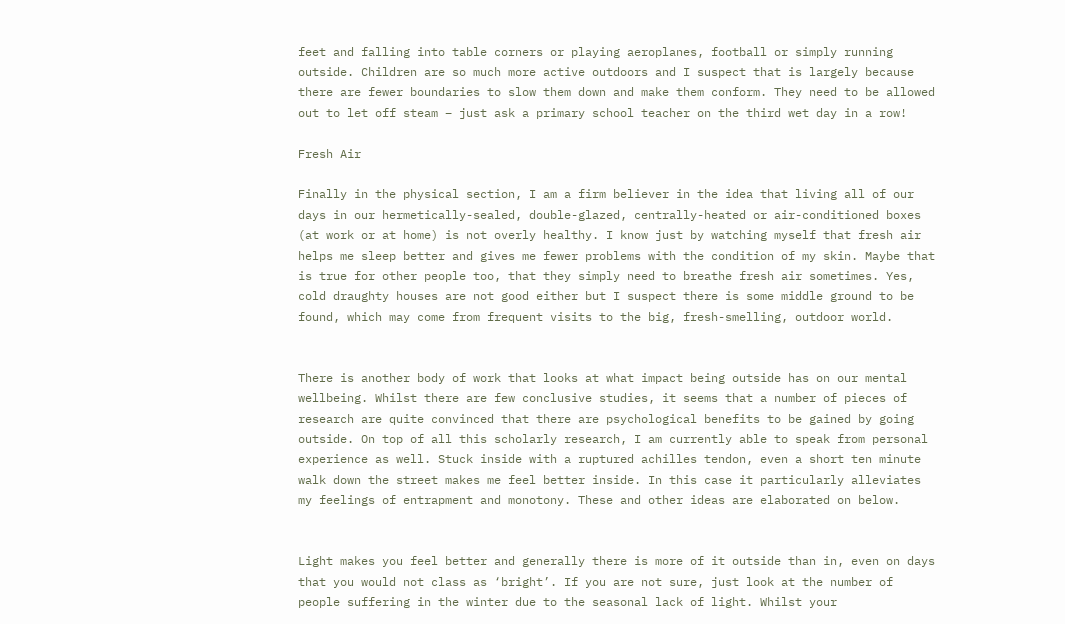feet and falling into table corners or playing aeroplanes, football or simply running outside. Children are so much more active outdoors and I suspect that is largely because there are fewer boundaries to slow them down and make them conform. They need to be allowed out to let off steam – just ask a primary school teacher on the third wet day in a row!

Fresh Air

Finally in the physical section, I am a firm believer in the idea that living all of our days in our hermetically-sealed, double-glazed, centrally-heated or air-conditioned boxes (at work or at home) is not overly healthy. I know just by watching myself that fresh air helps me sleep better and gives me fewer problems with the condition of my skin. Maybe that is true for other people too, that they simply need to breathe fresh air sometimes. Yes, cold draughty houses are not good either but I suspect there is some middle ground to be found, which may come from frequent visits to the big, fresh-smelling, outdoor world.


There is another body of work that looks at what impact being outside has on our mental wellbeing. Whilst there are few conclusive studies, it seems that a number of pieces of research are quite convinced that there are psychological benefits to be gained by going outside. On top of all this scholarly research, I am currently able to speak from personal experience as well. Stuck inside with a ruptured achilles tendon, even a short ten minute walk down the street makes me feel better inside. In this case it particularly alleviates my feelings of entrapment and monotony. These and other ideas are elaborated on below.


Light makes you feel better and generally there is more of it outside than in, even on days that you would not class as ‘bright’. If you are not sure, just look at the number of people suffering in the winter due to the seasonal lack of light. Whilst your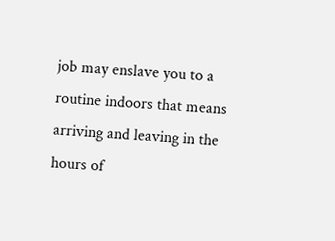job may enslave you to a routine indoors that means arriving and leaving in the hours of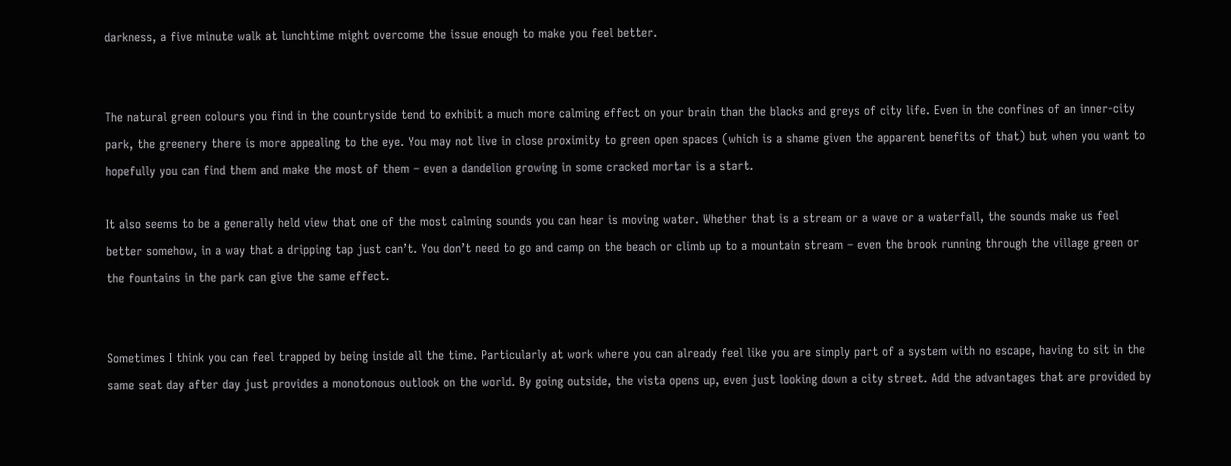darkness, a five minute walk at lunchtime might overcome the issue enough to make you feel better.


The natural green colours you find in the countryside tend to exhibit a much more calming effect on your brain than the blacks and greys of city life. Even in the confines of an inner-city park, the greenery there is more appealing to the eye. You may not live in close proximity to green open spaces (which is a shame given the apparent benefits of that) but when you want to hopefully you can find them and make the most of them – even a dandelion growing in some cracked mortar is a start.

It also seems to be a generally held view that one of the most calming sounds you can hear is moving water. Whether that is a stream or a wave or a waterfall, the sounds make us feel better somehow, in a way that a dripping tap just can’t. You don’t need to go and camp on the beach or climb up to a mountain stream – even the brook running through the village green or the fountains in the park can give the same effect.


Sometimes I think you can feel trapped by being inside all the time. Particularly at work where you can already feel like you are simply part of a system with no escape, having to sit in the same seat day after day just provides a monotonous outlook on the world. By going outside, the vista opens up, even just looking down a city street. Add the advantages that are provided by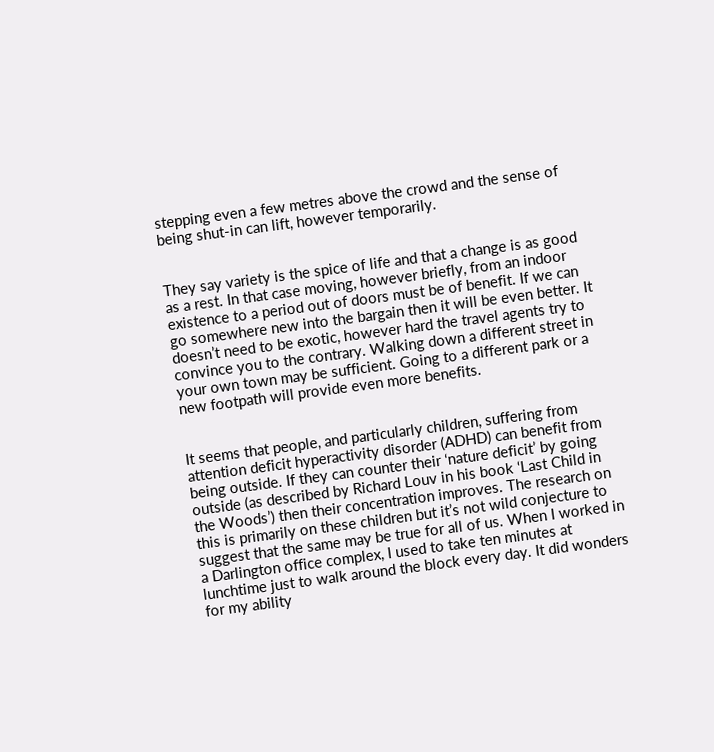stepping even a few metres above the crowd and the sense of being shut-in can lift, however temporarily.


They say variety is the spice of life and that a change is as good as a rest. In that case moving, however briefly, from an indoor existence to a period out of doors must be of benefit. If we can go somewhere new into the bargain then it will be even better. It doesn’t need to be exotic, however hard the travel agents try to convince you to the contrary. Walking down a different street in your own town may be sufficient. Going to a different park or a new footpath will provide even more benefits.


It seems that people, and particularly children, suffering from attention deficit hyperactivity disorder (ADHD) can benefit from being outside. If they can counter their ‘nature deficit’ by going outside (as described by Richard Louv in his book ‘Last Child in the Woods’) then their concentration improves. The research on this is primarily on these children but it’s not wild conjecture to suggest that the same may be true for all of us. When I worked in a Darlington office complex, I used to take ten minutes at lunchtime just to walk around the block every day. It did wonders for my ability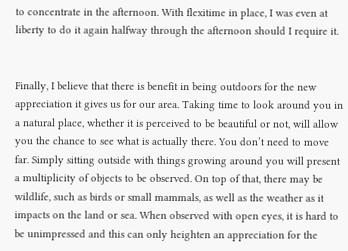to concentrate in the afternoon. With flexitime in place, I was even at liberty to do it again halfway through the afternoon should I require it.


Finally, I believe that there is benefit in being outdoors for the new appreciation it gives us for our area. Taking time to look around you in a natural place, whether it is perceived to be beautiful or not, will allow you the chance to see what is actually there. You don’t need to move far. Simply sitting outside with things growing around you will present a multiplicity of objects to be observed. On top of that, there may be wildlife, such as birds or small mammals, as well as the weather as it impacts on the land or sea. When observed with open eyes, it is hard to be unimpressed and this can only heighten an appreciation for the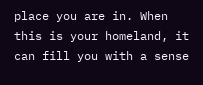place you are in. When this is your homeland, it can fill you with a sense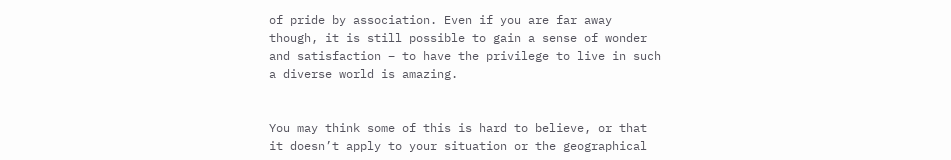of pride by association. Even if you are far away though, it is still possible to gain a sense of wonder and satisfaction – to have the privilege to live in such a diverse world is amazing.


You may think some of this is hard to believe, or that it doesn’t apply to your situation or the geographical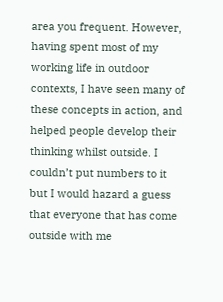area you frequent. However, having spent most of my working life in outdoor contexts, I have seen many of these concepts in action, and helped people develop their thinking whilst outside. I couldn’t put numbers to it but I would hazard a guess that everyone that has come outside with me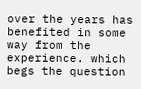over the years has benefited in some way from the experience. which begs the question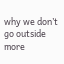why we don’t go outside more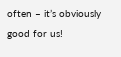often – it’s obviously good for us!